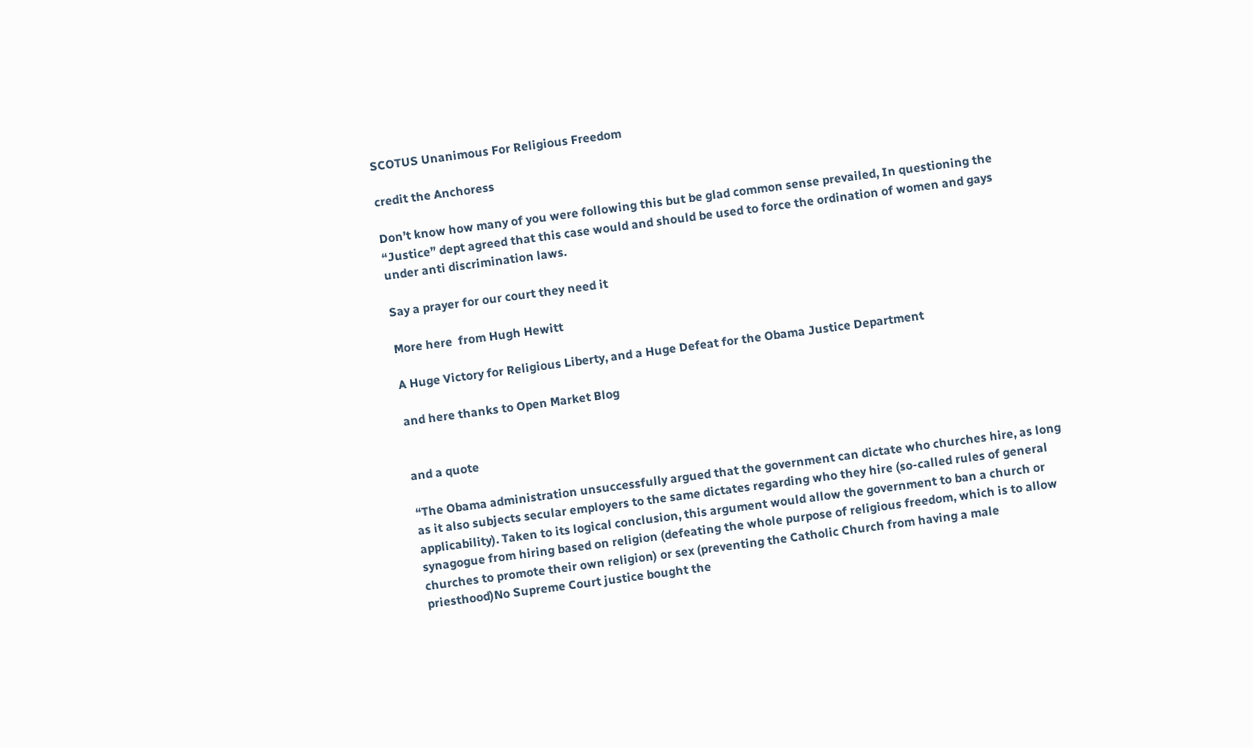SCOTUS Unanimous For Religious Freedom

credit the Anchoress

Don’t know how many of you were following this but be glad common sense prevailed, In questioning the “Justice” dept agreed that this case would and should be used to force the ordination of women and gays under anti discrimination laws.

Say a prayer for our court they need it

More here  from Hugh Hewitt

A Huge Victory for Religious Liberty, and a Huge Defeat for the Obama Justice Department

and here thanks to Open Market Blog


and a quote

“The Obama administration unsuccessfully argued that the government can dictate who churches hire, as long as it also subjects secular employers to the same dictates regarding who they hire (so-called rules of general applicability). Taken to its logical conclusion, this argument would allow the government to ban a church or synagogue from hiring based on religion (defeating the whole purpose of religious freedom, which is to allow churches to promote their own religion) or sex (preventing the Catholic Church from having a male priesthood)No Supreme Court justice bought the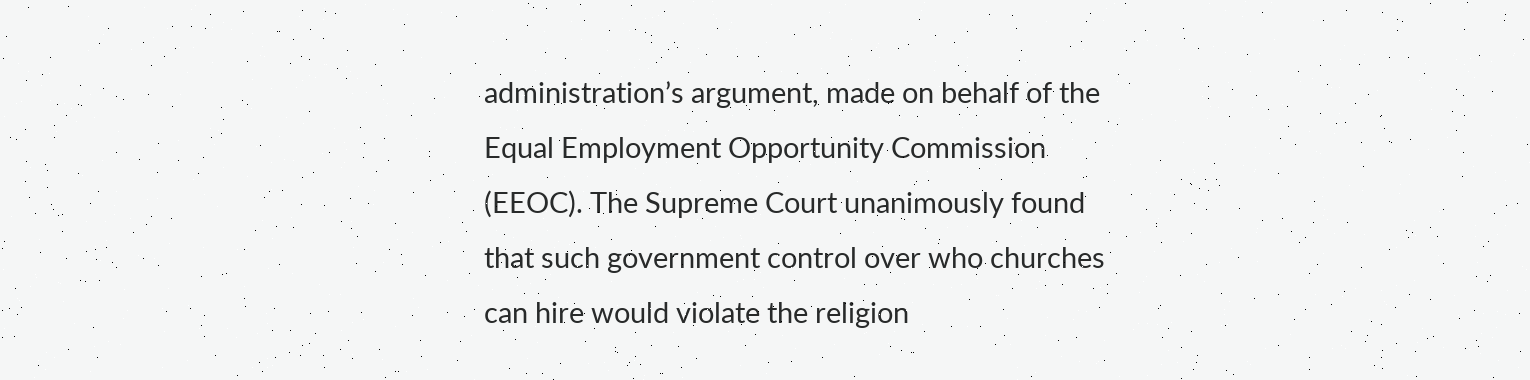administration’s argument, made on behalf of the Equal Employment Opportunity Commission (EEOC). The Supreme Court unanimously found that such government control over who churches can hire would violate the religion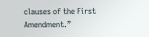clauses of the First Amendment.”